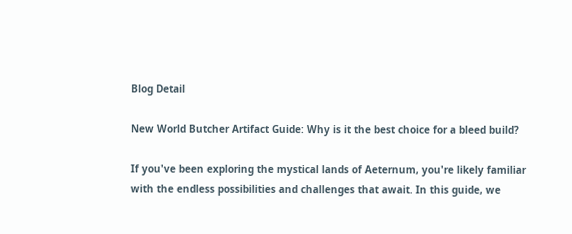Blog Detail

New World Butcher Artifact Guide: Why is it the best choice for a bleed build?

If you've been exploring the mystical lands of Aeternum, you're likely familiar with the endless possibilities and challenges that await. In this guide, we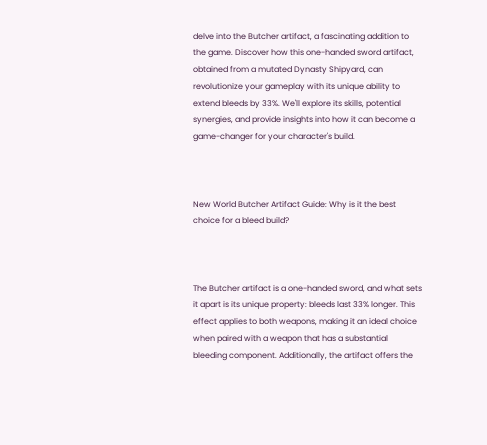delve into the Butcher artifact, a fascinating addition to the game. Discover how this one-handed sword artifact, obtained from a mutated Dynasty Shipyard, can revolutionize your gameplay with its unique ability to extend bleeds by 33%. We'll explore its skills, potential synergies, and provide insights into how it can become a game-changer for your character's build.



New World Butcher Artifact Guide: Why is it the best choice for a bleed build?



The Butcher artifact is a one-handed sword, and what sets it apart is its unique property: bleeds last 33% longer. This effect applies to both weapons, making it an ideal choice when paired with a weapon that has a substantial bleeding component. Additionally, the artifact offers the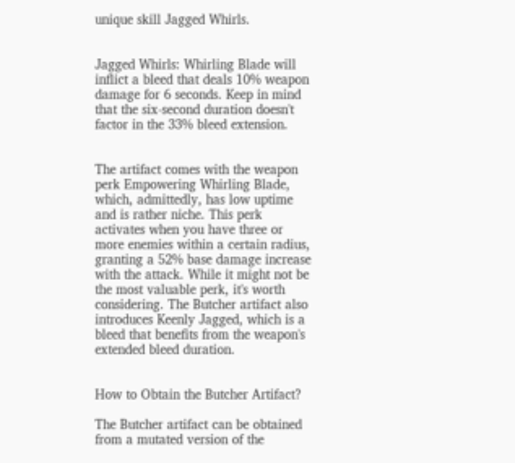unique skill Jagged Whirls.


Jagged Whirls: Whirling Blade will inflict a bleed that deals 10% weapon damage for 6 seconds. Keep in mind that the six-second duration doesn't factor in the 33% bleed extension.


The artifact comes with the weapon perk Empowering Whirling Blade, which, admittedly, has low uptime and is rather niche. This perk activates when you have three or more enemies within a certain radius, granting a 52% base damage increase with the attack. While it might not be the most valuable perk, it's worth considering. The Butcher artifact also introduces Keenly Jagged, which is a bleed that benefits from the weapon's extended bleed duration.


How to Obtain the Butcher Artifact?

The Butcher artifact can be obtained from a mutated version of the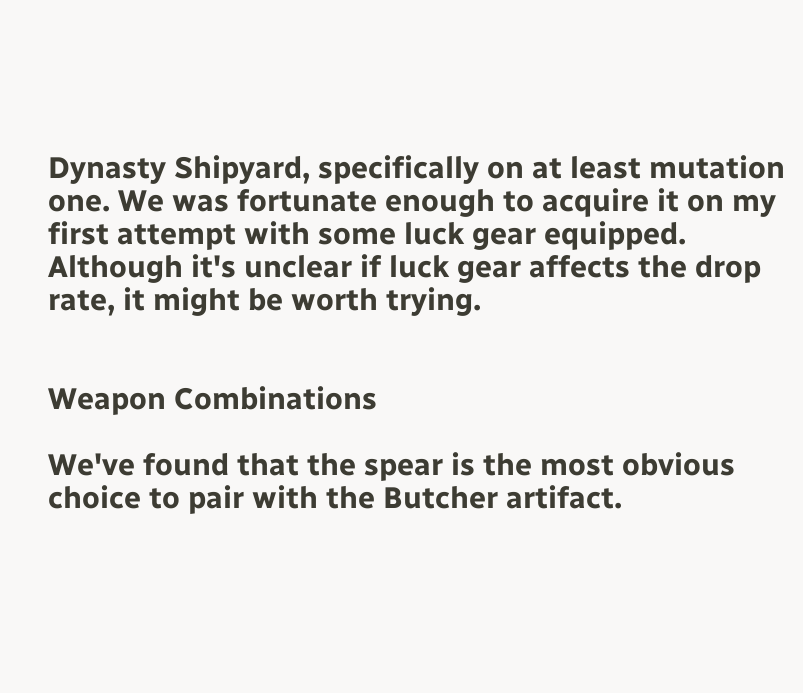Dynasty Shipyard, specifically on at least mutation one. We was fortunate enough to acquire it on my first attempt with some luck gear equipped. Although it's unclear if luck gear affects the drop rate, it might be worth trying.


Weapon Combinations

We've found that the spear is the most obvious choice to pair with the Butcher artifact.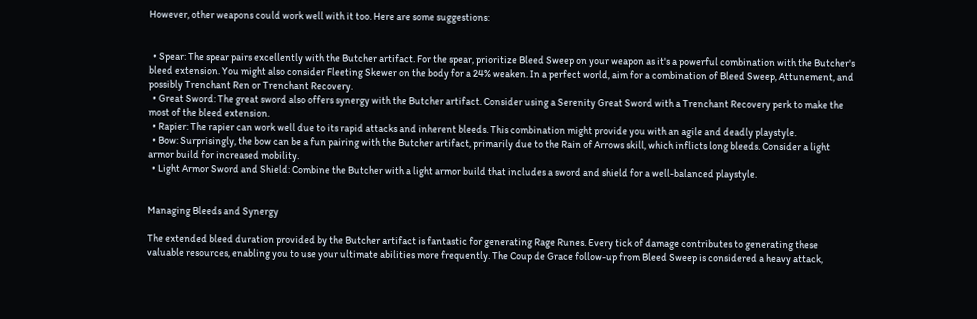However, other weapons could work well with it too. Here are some suggestions:


  • Spear: The spear pairs excellently with the Butcher artifact. For the spear, prioritize Bleed Sweep on your weapon as it's a powerful combination with the Butcher's bleed extension. You might also consider Fleeting Skewer on the body for a 24% weaken. In a perfect world, aim for a combination of Bleed Sweep, Attunement, and possibly Trenchant Ren or Trenchant Recovery.
  • Great Sword: The great sword also offers synergy with the Butcher artifact. Consider using a Serenity Great Sword with a Trenchant Recovery perk to make the most of the bleed extension.
  • Rapier: The rapier can work well due to its rapid attacks and inherent bleeds. This combination might provide you with an agile and deadly playstyle.
  • Bow: Surprisingly, the bow can be a fun pairing with the Butcher artifact, primarily due to the Rain of Arrows skill, which inflicts long bleeds. Consider a light armor build for increased mobility.
  • Light Armor Sword and Shield: Combine the Butcher with a light armor build that includes a sword and shield for a well-balanced playstyle.


Managing Bleeds and Synergy

The extended bleed duration provided by the Butcher artifact is fantastic for generating Rage Runes. Every tick of damage contributes to generating these valuable resources, enabling you to use your ultimate abilities more frequently. The Coup de Grace follow-up from Bleed Sweep is considered a heavy attack,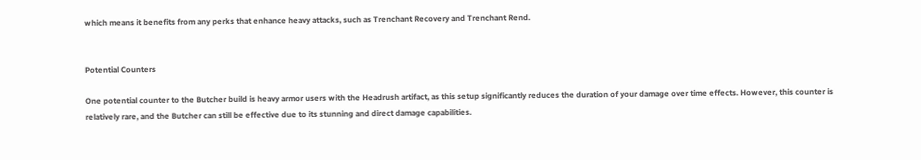which means it benefits from any perks that enhance heavy attacks, such as Trenchant Recovery and Trenchant Rend.


Potential Counters

One potential counter to the Butcher build is heavy armor users with the Headrush artifact, as this setup significantly reduces the duration of your damage over time effects. However, this counter is relatively rare, and the Butcher can still be effective due to its stunning and direct damage capabilities.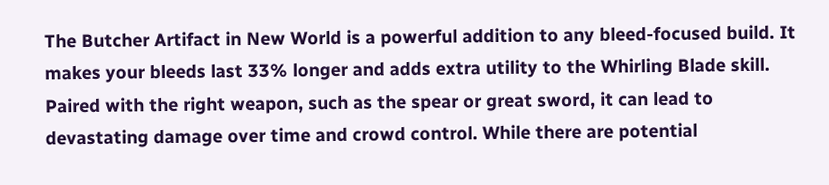The Butcher Artifact in New World is a powerful addition to any bleed-focused build. It makes your bleeds last 33% longer and adds extra utility to the Whirling Blade skill. Paired with the right weapon, such as the spear or great sword, it can lead to devastating damage over time and crowd control. While there are potential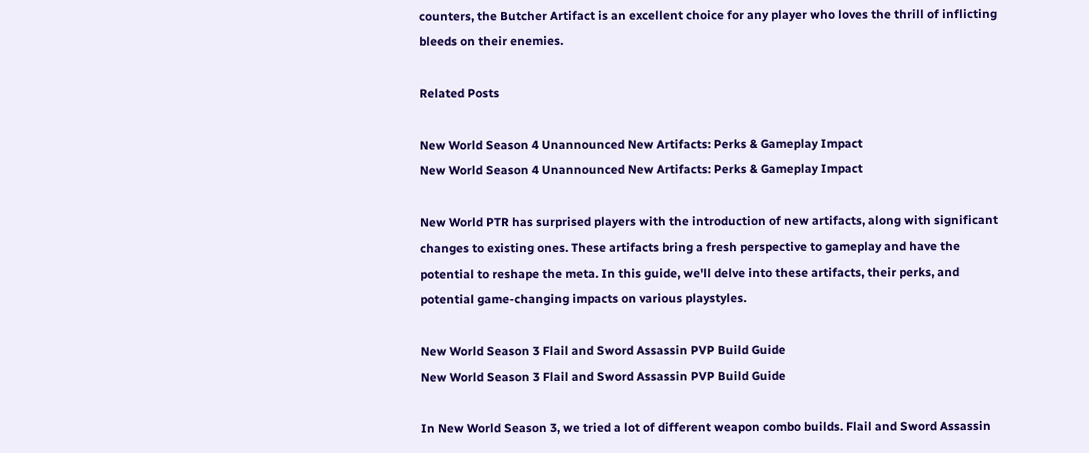counters, the Butcher Artifact is an excellent choice for any player who loves the thrill of inflicting bleeds on their enemies.

Related Posts

New World Season 4 Unannounced New Artifacts: Perks & Gameplay Impact
New World Season 4 Unannounced New Artifacts: Perks & Gameplay Impact

New World PTR has surprised players with the introduction of new artifacts, along with significant changes to existing ones. These artifacts bring a fresh perspective to gameplay and have the potential to reshape the meta. In this guide, we'll delve into these artifacts, their perks, and potential game-changing impacts on various playstyles.

New World Season 3 Flail and Sword Assassin PVP Build Guide
New World Season 3 Flail and Sword Assassin PVP Build Guide

In New World Season 3, we tried a lot of different weapon combo builds. Flail and Sword Assassin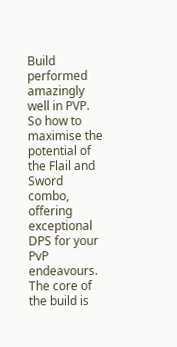Build performed amazingly well in PVP. So how to maximise the potential of the Flail and Sword combo, offering exceptional DPS for your PvP endeavours. The core of the build is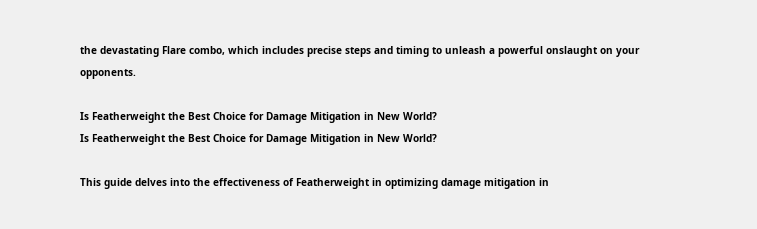the devastating Flare combo, which includes precise steps and timing to unleash a powerful onslaught on your opponents.

Is Featherweight the Best Choice for Damage Mitigation in New World?
Is Featherweight the Best Choice for Damage Mitigation in New World?

This guide delves into the effectiveness of Featherweight in optimizing damage mitigation in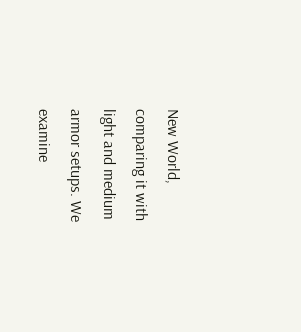New World, comparing it with light and medium armor setups. We examine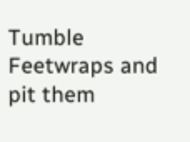Tumble Feetwraps and pit them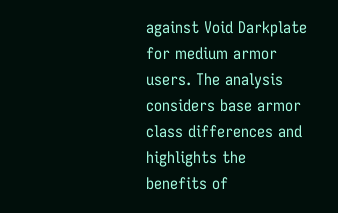against Void Darkplate for medium armor users. The analysis considers base armor class differences and highlights the benefits of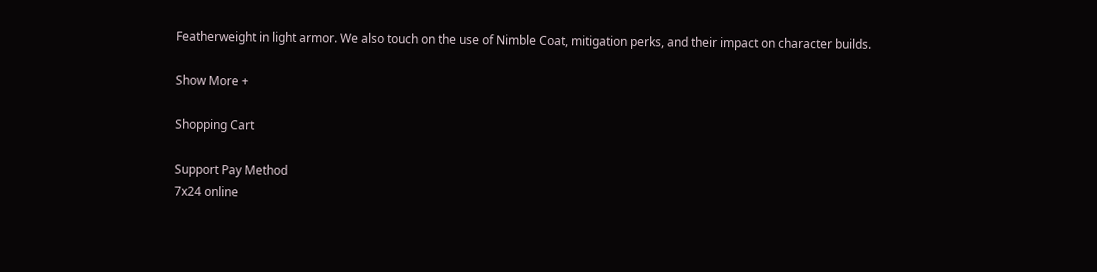Featherweight in light armor. We also touch on the use of Nimble Coat, mitigation perks, and their impact on character builds.

Show More +

Shopping Cart

Support Pay Method
7x24 online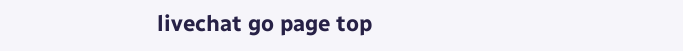livechat go page top